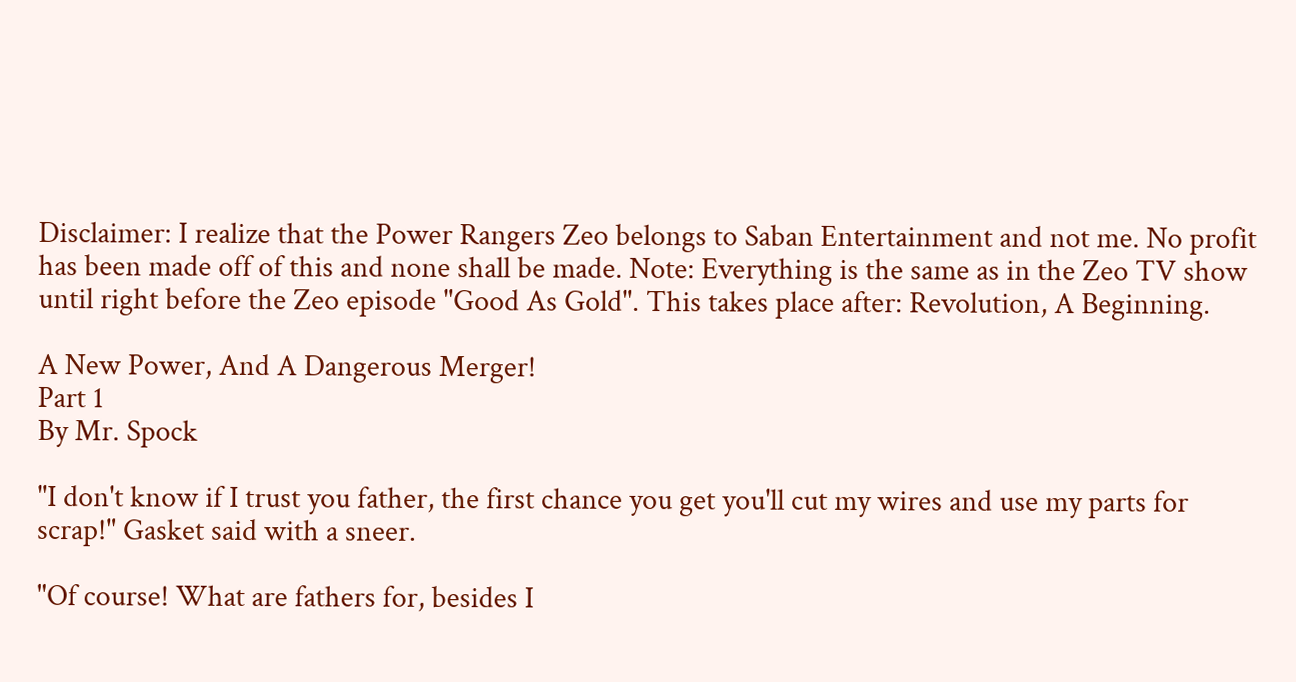Disclaimer: I realize that the Power Rangers Zeo belongs to Saban Entertainment and not me. No profit has been made off of this and none shall be made. Note: Everything is the same as in the Zeo TV show until right before the Zeo episode "Good As Gold". This takes place after: Revolution, A Beginning.

A New Power, And A Dangerous Merger!
Part 1
By Mr. Spock

"I don't know if I trust you father, the first chance you get you'll cut my wires and use my parts for scrap!" Gasket said with a sneer.

"Of course! What are fathers for, besides I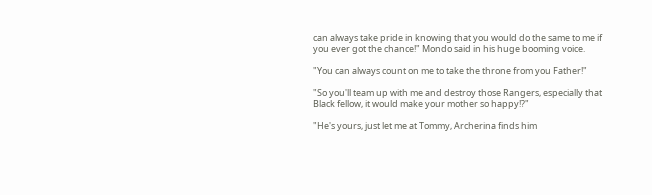can always take pride in knowing that you would do the same to me if you ever got the chance!" Mondo said in his huge booming voice.

"You can always count on me to take the throne from you Father!"

"So you'll team up with me and destroy those Rangers, especially that Black fellow, it would make your mother so happy!?"

"He's yours, just let me at Tommy, Archerina finds him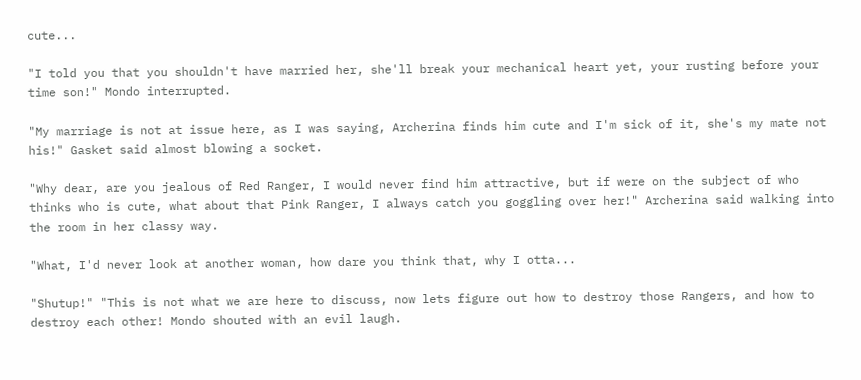cute...

"I told you that you shouldn't have married her, she'll break your mechanical heart yet, your rusting before your time son!" Mondo interrupted.

"My marriage is not at issue here, as I was saying, Archerina finds him cute and I'm sick of it, she's my mate not his!" Gasket said almost blowing a socket.

"Why dear, are you jealous of Red Ranger, I would never find him attractive, but if were on the subject of who thinks who is cute, what about that Pink Ranger, I always catch you goggling over her!" Archerina said walking into the room in her classy way.

"What, I'd never look at another woman, how dare you think that, why I otta...

"Shutup!" "This is not what we are here to discuss, now lets figure out how to destroy those Rangers, and how to destroy each other! Mondo shouted with an evil laugh.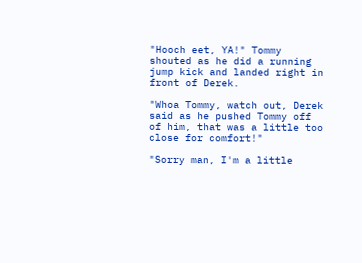"Hooch eet, YA!" Tommy shouted as he did a running jump kick and landed right in front of Derek.

"Whoa Tommy, watch out, Derek said as he pushed Tommy off of him, that was a little too close for comfort!"

"Sorry man, I'm a little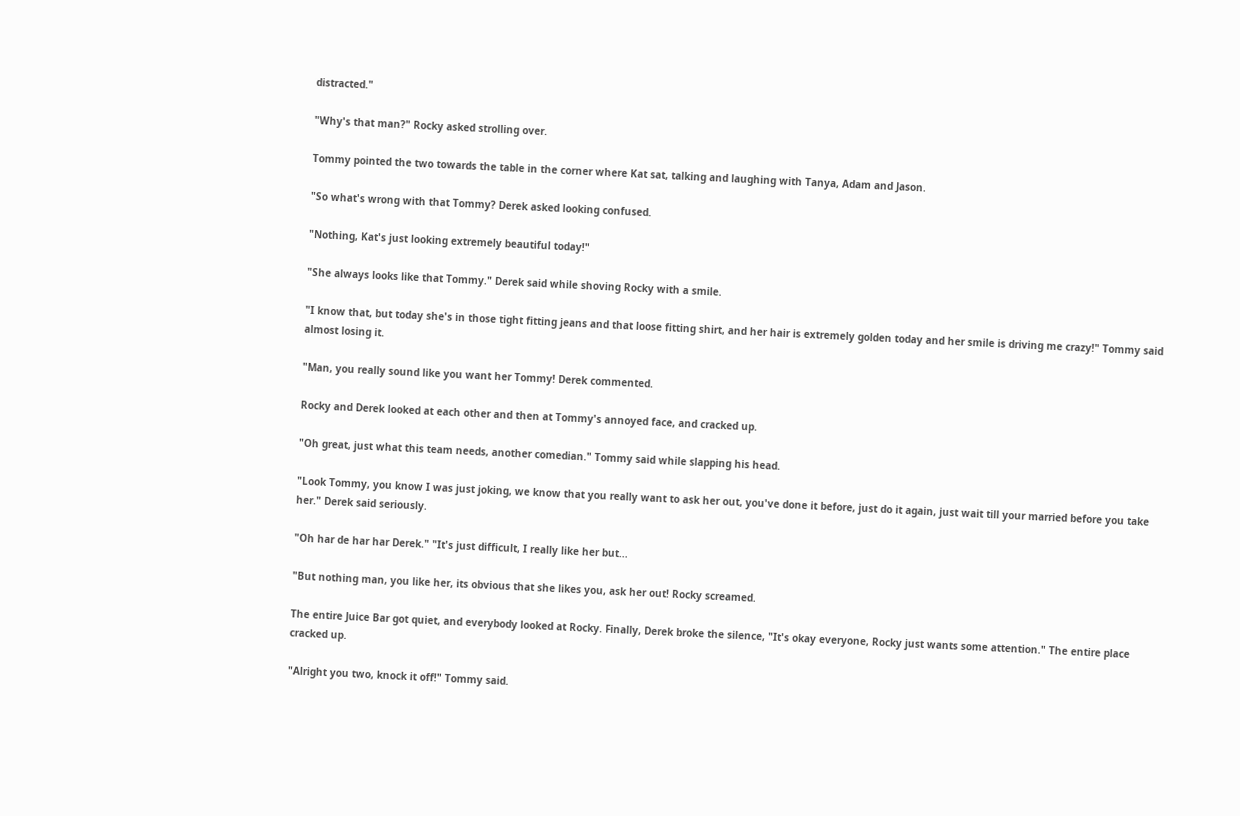distracted."

"Why's that man?" Rocky asked strolling over.

Tommy pointed the two towards the table in the corner where Kat sat, talking and laughing with Tanya, Adam and Jason.

"So what's wrong with that Tommy? Derek asked looking confused.

"Nothing, Kat's just looking extremely beautiful today!"

"She always looks like that Tommy." Derek said while shoving Rocky with a smile.

"I know that, but today she's in those tight fitting jeans and that loose fitting shirt, and her hair is extremely golden today and her smile is driving me crazy!" Tommy said almost losing it.

"Man, you really sound like you want her Tommy! Derek commented.

Rocky and Derek looked at each other and then at Tommy's annoyed face, and cracked up.

"Oh great, just what this team needs, another comedian." Tommy said while slapping his head.

"Look Tommy, you know I was just joking, we know that you really want to ask her out, you've done it before, just do it again, just wait till your married before you take her." Derek said seriously.

"Oh har de har har Derek." "It's just difficult, I really like her but...

"But nothing man, you like her, its obvious that she likes you, ask her out! Rocky screamed.

The entire Juice Bar got quiet, and everybody looked at Rocky. Finally, Derek broke the silence, "It's okay everyone, Rocky just wants some attention." The entire place cracked up.

"Alright you two, knock it off!" Tommy said.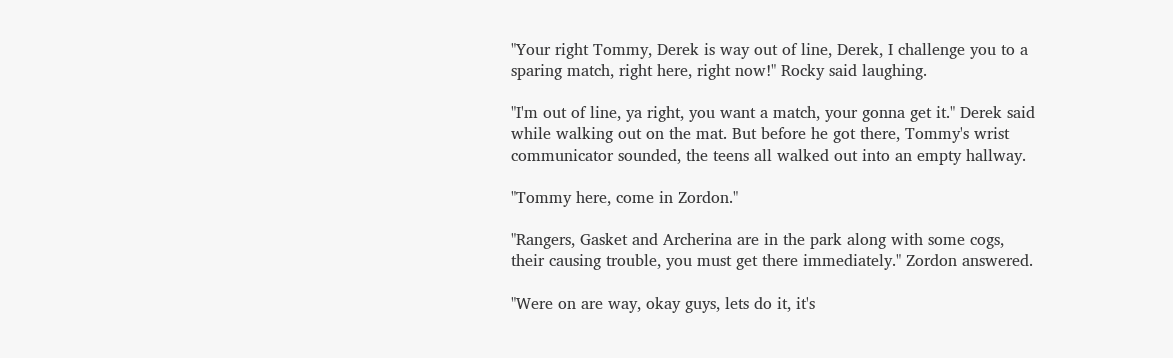"Your right Tommy, Derek is way out of line, Derek, I challenge you to a sparing match, right here, right now!" Rocky said laughing.

"I'm out of line, ya right, you want a match, your gonna get it." Derek said while walking out on the mat. But before he got there, Tommy's wrist communicator sounded, the teens all walked out into an empty hallway.

"Tommy here, come in Zordon."

"Rangers, Gasket and Archerina are in the park along with some cogs, their causing trouble, you must get there immediately." Zordon answered.

"Were on are way, okay guys, lets do it, it's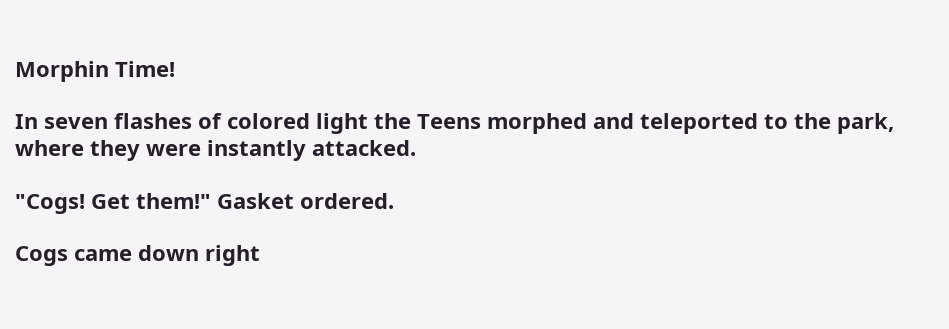Morphin Time!

In seven flashes of colored light the Teens morphed and teleported to the park, where they were instantly attacked.

"Cogs! Get them!" Gasket ordered.

Cogs came down right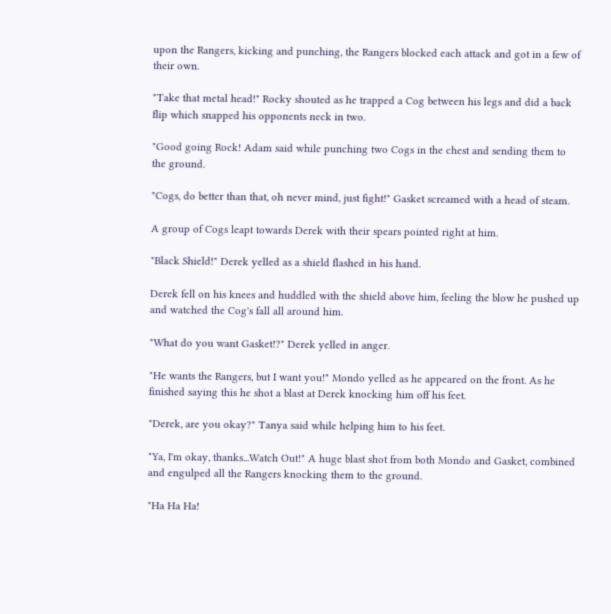upon the Rangers, kicking and punching, the Rangers blocked each attack and got in a few of their own.

"Take that metal head!" Rocky shouted as he trapped a Cog between his legs and did a back flip which snapped his opponents neck in two.

"Good going Rock! Adam said while punching two Cogs in the chest and sending them to the ground.

"Cogs, do better than that, oh never mind, just fight!" Gasket screamed with a head of steam.

A group of Cogs leapt towards Derek with their spears pointed right at him.

"Black Shield!" Derek yelled as a shield flashed in his hand.

Derek fell on his knees and huddled with the shield above him, feeling the blow he pushed up and watched the Cog's fall all around him.

"What do you want Gasket!?" Derek yelled in anger.

"He wants the Rangers, but I want you!" Mondo yelled as he appeared on the front. As he finished saying this he shot a blast at Derek knocking him off his feet.

"Derek, are you okay?" Tanya said while helping him to his feet.

"Ya, I'm okay, thanks...Watch Out!" A huge blast shot from both Mondo and Gasket, combined and engulped all the Rangers knocking them to the ground.

"Ha Ha Ha!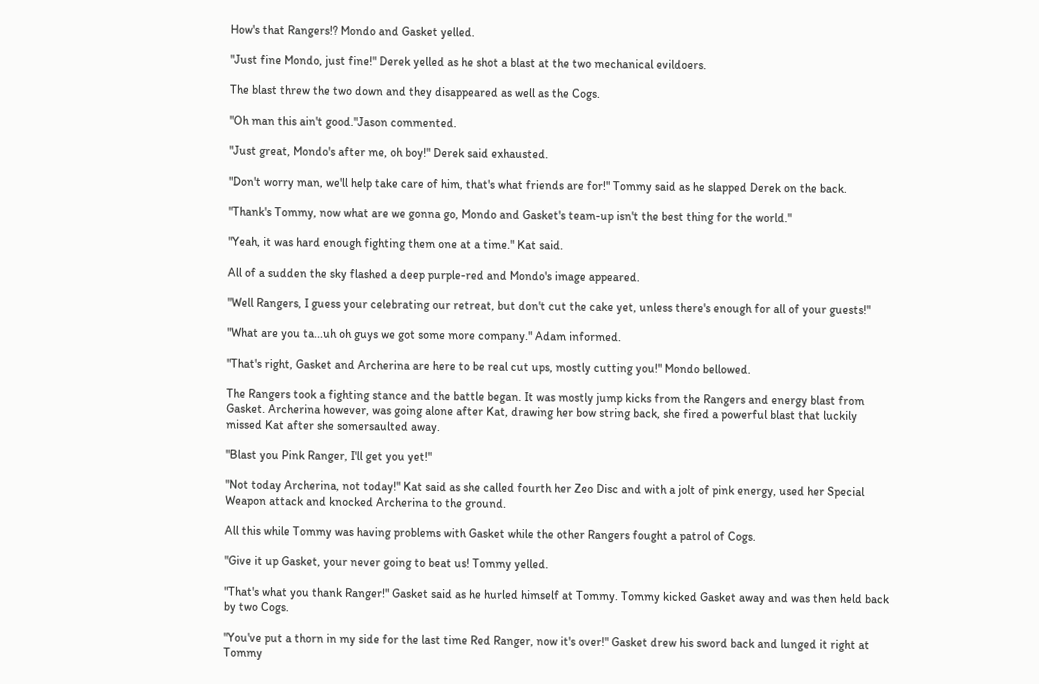How's that Rangers!? Mondo and Gasket yelled.

"Just fine Mondo, just fine!" Derek yelled as he shot a blast at the two mechanical evildoers.

The blast threw the two down and they disappeared as well as the Cogs.

"Oh man this ain't good."Jason commented.

"Just great, Mondo's after me, oh boy!" Derek said exhausted.

"Don't worry man, we'll help take care of him, that's what friends are for!" Tommy said as he slapped Derek on the back.

"Thank's Tommy, now what are we gonna go, Mondo and Gasket's team-up isn't the best thing for the world."

"Yeah, it was hard enough fighting them one at a time." Kat said.

All of a sudden the sky flashed a deep purple-red and Mondo's image appeared.

"Well Rangers, I guess your celebrating our retreat, but don't cut the cake yet, unless there's enough for all of your guests!"

"What are you ta...uh oh guys we got some more company." Adam informed.

"That's right, Gasket and Archerina are here to be real cut ups, mostly cutting you!" Mondo bellowed.

The Rangers took a fighting stance and the battle began. It was mostly jump kicks from the Rangers and energy blast from Gasket. Archerina however, was going alone after Kat, drawing her bow string back, she fired a powerful blast that luckily missed Kat after she somersaulted away.

"Blast you Pink Ranger, I'll get you yet!"

"Not today Archerina, not today!" Kat said as she called fourth her Zeo Disc and with a jolt of pink energy, used her Special Weapon attack and knocked Archerina to the ground.

All this while Tommy was having problems with Gasket while the other Rangers fought a patrol of Cogs.

"Give it up Gasket, your never going to beat us! Tommy yelled.

"That's what you thank Ranger!" Gasket said as he hurled himself at Tommy. Tommy kicked Gasket away and was then held back by two Cogs.

"You've put a thorn in my side for the last time Red Ranger, now it's over!" Gasket drew his sword back and lunged it right at Tommy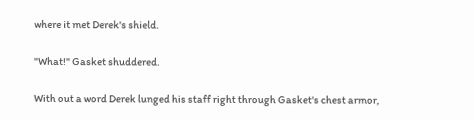where it met Derek's shield.

"What!" Gasket shuddered.

With out a word Derek lunged his staff right through Gasket's chest armor,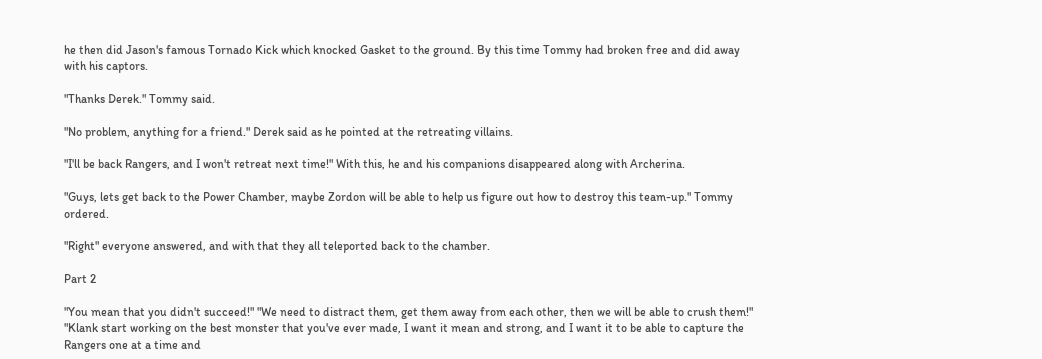he then did Jason's famous Tornado Kick which knocked Gasket to the ground. By this time Tommy had broken free and did away with his captors.

"Thanks Derek." Tommy said.

"No problem, anything for a friend." Derek said as he pointed at the retreating villains.

"I'll be back Rangers, and I won't retreat next time!" With this, he and his companions disappeared along with Archerina.

"Guys, lets get back to the Power Chamber, maybe Zordon will be able to help us figure out how to destroy this team-up." Tommy ordered.

"Right" everyone answered, and with that they all teleported back to the chamber.

Part 2

"You mean that you didn't succeed!" "We need to distract them, get them away from each other, then we will be able to crush them!" "Klank start working on the best monster that you've ever made, I want it mean and strong, and I want it to be able to capture the Rangers one at a time and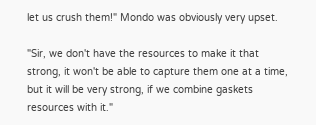let us crush them!" Mondo was obviously very upset.

"Sir, we don't have the resources to make it that strong, it won't be able to capture them one at a time, but it will be very strong, if we combine gaskets resources with it."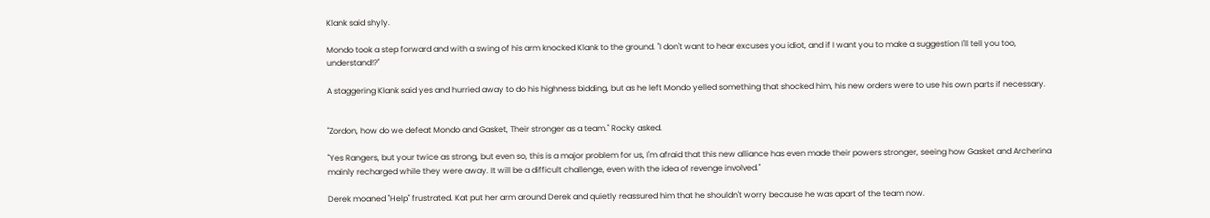Klank said shyly.

Mondo took a step forward and with a swing of his arm knocked Klank to the ground. "I don't want to hear excuses you idiot, and if I want you to make a suggestion I'll tell you too, understand!?"

A staggering Klank said yes and hurried away to do his highness bidding, but as he left Mondo yelled something that shocked him, his new orders were to use his own parts if necessary.


"Zordon, how do we defeat Mondo and Gasket, Their stronger as a team." Rocky asked.

"Yes Rangers, but your twice as strong, but even so, this is a major problem for us, I'm afraid that this new alliance has even made their powers stronger, seeing how Gasket and Archerina mainly recharged while they were away. It will be a difficult challenge, even with the idea of revenge involved."

Derek moaned "Help" frustrated. Kat put her arm around Derek and quietly reassured him that he shouldn't worry because he was apart of the team now.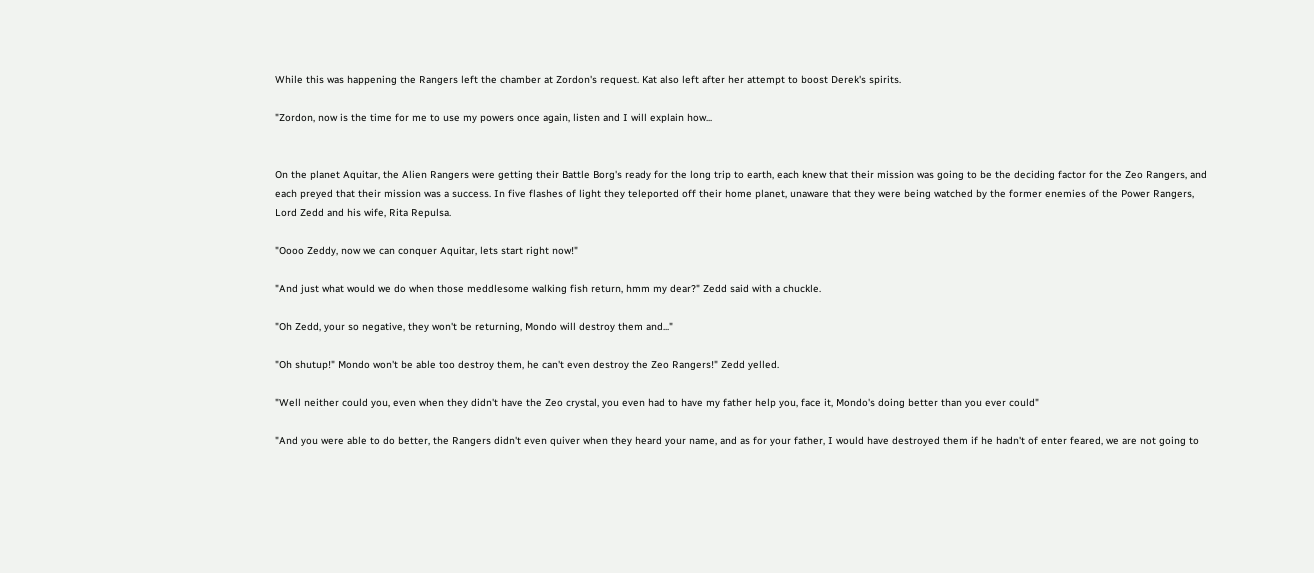While this was happening the Rangers left the chamber at Zordon's request. Kat also left after her attempt to boost Derek's spirits.

"Zordon, now is the time for me to use my powers once again, listen and I will explain how...


On the planet Aquitar, the Alien Rangers were getting their Battle Borg's ready for the long trip to earth, each knew that their mission was going to be the deciding factor for the Zeo Rangers, and each preyed that their mission was a success. In five flashes of light they teleported off their home planet, unaware that they were being watched by the former enemies of the Power Rangers, Lord Zedd and his wife, Rita Repulsa.

"Oooo Zeddy, now we can conquer Aquitar, lets start right now!"

"And just what would we do when those meddlesome walking fish return, hmm my dear?" Zedd said with a chuckle.

"Oh Zedd, your so negative, they won't be returning, Mondo will destroy them and..."

"Oh shutup!" Mondo won't be able too destroy them, he can't even destroy the Zeo Rangers!" Zedd yelled.

"Well neither could you, even when they didn't have the Zeo crystal, you even had to have my father help you, face it, Mondo's doing better than you ever could"

"And you were able to do better, the Rangers didn't even quiver when they heard your name, and as for your father, I would have destroyed them if he hadn't of enter feared, we are not going to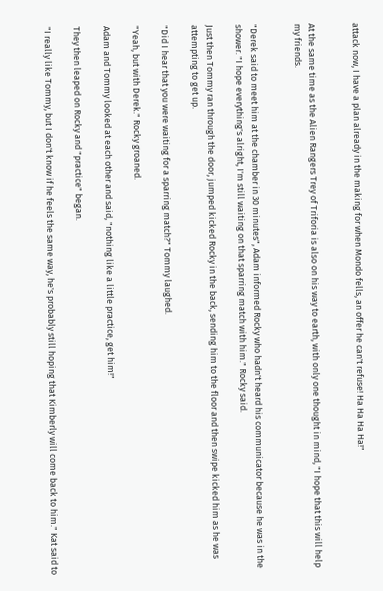attack now, I have a plan already in the making for when Mondo fells, an offer he can't refuse! Ha Ha Ha Ha!"


At the same time as the Alien Rangers Trey of Triforia is also on his way to earth, with only one thought in mind, "I hope that this will help my friends.


"Derek said to meet him at the chamber in 30 minutes", Adam informed Rocky who hadn't heard his communicator because he was in the shower. "I hope everything's alright, I'm still waiting on that sparring match with him." Rocky said.

Just then Tommy ran through the door, jumped kicked Rocky in the back, sending him to the floor and then swipe kicked him as he was attempting to get up.

"Did I hear that you were waiting for a sparring match?" Tommy laughed.

"Yeah, but with Derek." Rocky groaned.

Adam and Tommy looked at each other and said, "nothing like a little practice, get him!"

They then leaped on Rocky and "practice" began.

"I really like Tommy, but I don't know if he feels the same way, he's probably still hoping that Kimberly will come back to him." Kat said to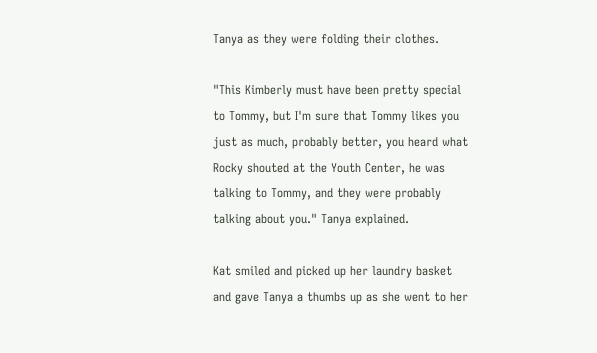Tanya as they were folding their clothes.

"This Kimberly must have been pretty special to Tommy, but I'm sure that Tommy likes you just as much, probably better, you heard what Rocky shouted at the Youth Center, he was talking to Tommy, and they were probably talking about you." Tanya explained.

Kat smiled and picked up her laundry basket and gave Tanya a thumbs up as she went to her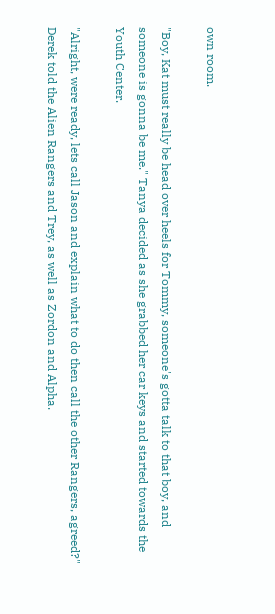own room.

"Boy, Kat must really be head over heels for Tommy, someone's gotta talk to that boy, and someone is gonna be me." Tanya decided as she grabbed her car keys and started towards the Youth Center.

"Alright, were ready, lets call Jason and explain what to do then call the other Rangers, agreed?" Derek told the Alien Rangers and Trey, as well as Zordon and Alpha.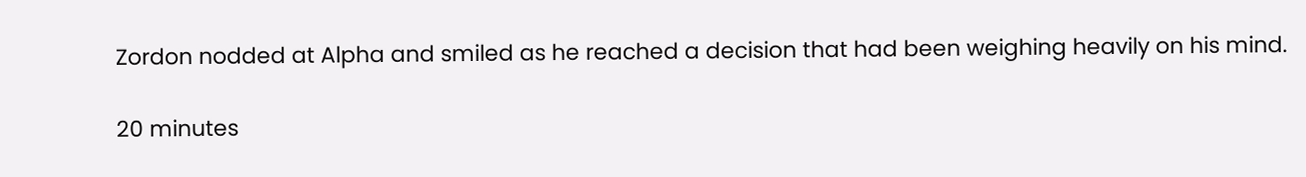Zordon nodded at Alpha and smiled as he reached a decision that had been weighing heavily on his mind.

20 minutes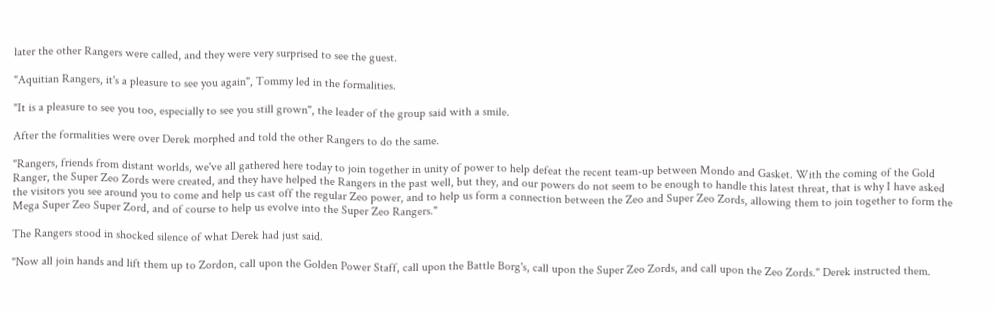later the other Rangers were called, and they were very surprised to see the guest.

"Aquitian Rangers, it's a pleasure to see you again", Tommy led in the formalities.

"It is a pleasure to see you too, especially to see you still grown", the leader of the group said with a smile.

After the formalities were over Derek morphed and told the other Rangers to do the same.

"Rangers, friends from distant worlds, we've all gathered here today to join together in unity of power to help defeat the recent team-up between Mondo and Gasket. With the coming of the Gold Ranger, the Super Zeo Zords were created, and they have helped the Rangers in the past well, but they, and our powers do not seem to be enough to handle this latest threat, that is why I have asked the visitors you see around you to come and help us cast off the regular Zeo power, and to help us form a connection between the Zeo and Super Zeo Zords, allowing them to join together to form the Mega Super Zeo Super Zord, and of course to help us evolve into the Super Zeo Rangers."

The Rangers stood in shocked silence of what Derek had just said.

"Now all join hands and lift them up to Zordon, call upon the Golden Power Staff, call upon the Battle Borg's, call upon the Super Zeo Zords, and call upon the Zeo Zords." Derek instructed them.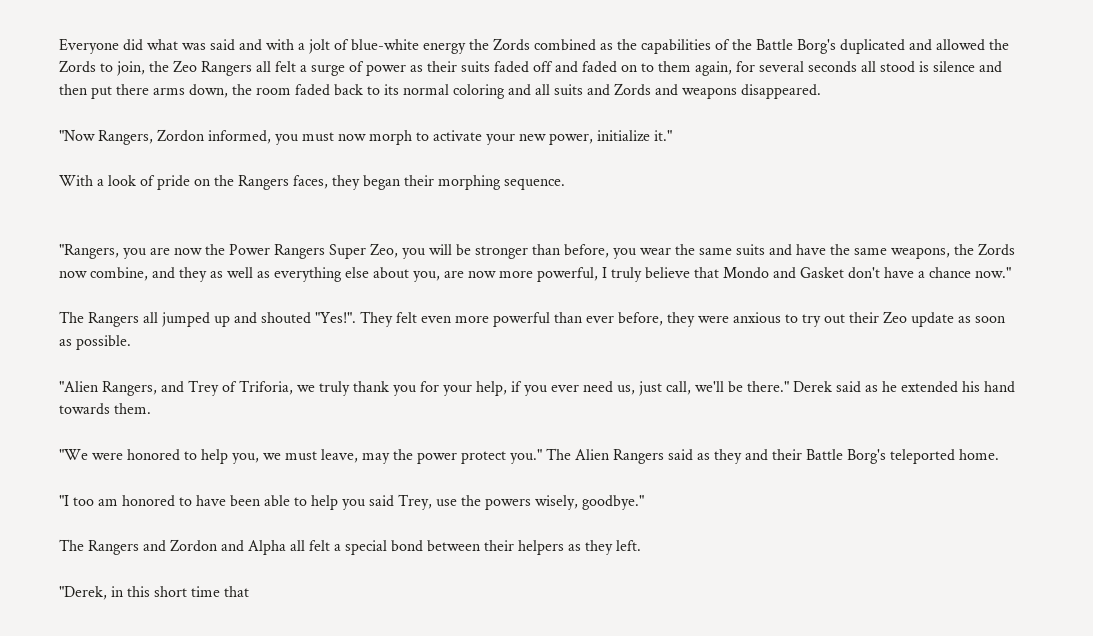Everyone did what was said and with a jolt of blue-white energy the Zords combined as the capabilities of the Battle Borg's duplicated and allowed the Zords to join, the Zeo Rangers all felt a surge of power as their suits faded off and faded on to them again, for several seconds all stood is silence and then put there arms down, the room faded back to its normal coloring and all suits and Zords and weapons disappeared.

"Now Rangers, Zordon informed, you must now morph to activate your new power, initialize it."

With a look of pride on the Rangers faces, they began their morphing sequence.


"Rangers, you are now the Power Rangers Super Zeo, you will be stronger than before, you wear the same suits and have the same weapons, the Zords now combine, and they as well as everything else about you, are now more powerful, I truly believe that Mondo and Gasket don't have a chance now."

The Rangers all jumped up and shouted "Yes!". They felt even more powerful than ever before, they were anxious to try out their Zeo update as soon as possible.

"Alien Rangers, and Trey of Triforia, we truly thank you for your help, if you ever need us, just call, we'll be there." Derek said as he extended his hand towards them.

"We were honored to help you, we must leave, may the power protect you." The Alien Rangers said as they and their Battle Borg's teleported home.

"I too am honored to have been able to help you said Trey, use the powers wisely, goodbye."

The Rangers and Zordon and Alpha all felt a special bond between their helpers as they left.

"Derek, in this short time that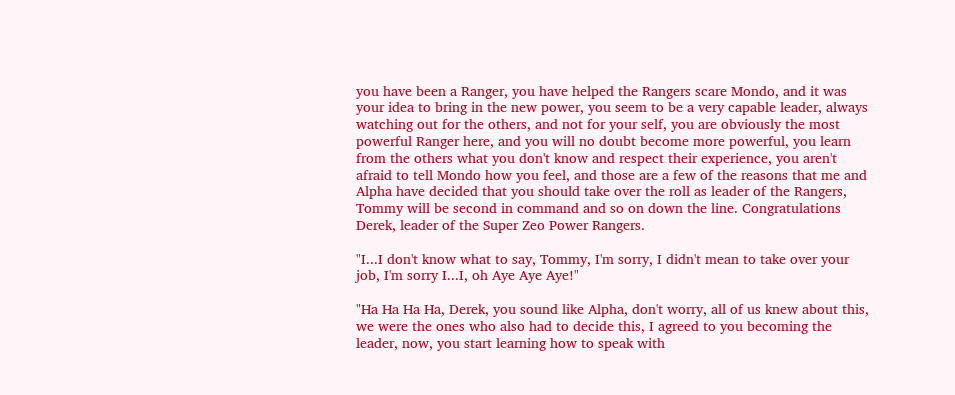you have been a Ranger, you have helped the Rangers scare Mondo, and it was your idea to bring in the new power, you seem to be a very capable leader, always watching out for the others, and not for your self, you are obviously the most powerful Ranger here, and you will no doubt become more powerful, you learn from the others what you don't know and respect their experience, you aren't afraid to tell Mondo how you feel, and those are a few of the reasons that me and Alpha have decided that you should take over the roll as leader of the Rangers, Tommy will be second in command and so on down the line. Congratulations Derek, leader of the Super Zeo Power Rangers.

"I...I don't know what to say, Tommy, I'm sorry, I didn't mean to take over your job, I'm sorry I...I, oh Aye Aye Aye!"

"Ha Ha Ha Ha, Derek, you sound like Alpha, don't worry, all of us knew about this, we were the ones who also had to decide this, I agreed to you becoming the leader, now, you start learning how to speak with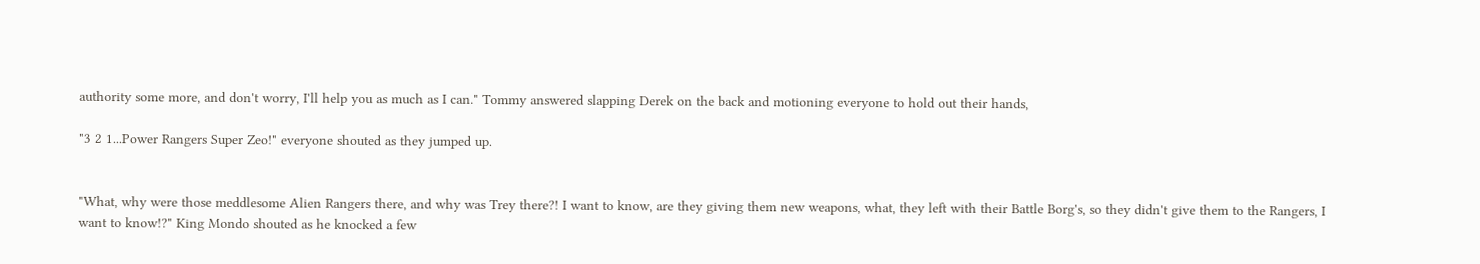authority some more, and don't worry, I'll help you as much as I can." Tommy answered slapping Derek on the back and motioning everyone to hold out their hands,

"3 2 1...Power Rangers Super Zeo!" everyone shouted as they jumped up.


"What, why were those meddlesome Alien Rangers there, and why was Trey there?! I want to know, are they giving them new weapons, what, they left with their Battle Borg's, so they didn't give them to the Rangers, I want to know!?" King Mondo shouted as he knocked a few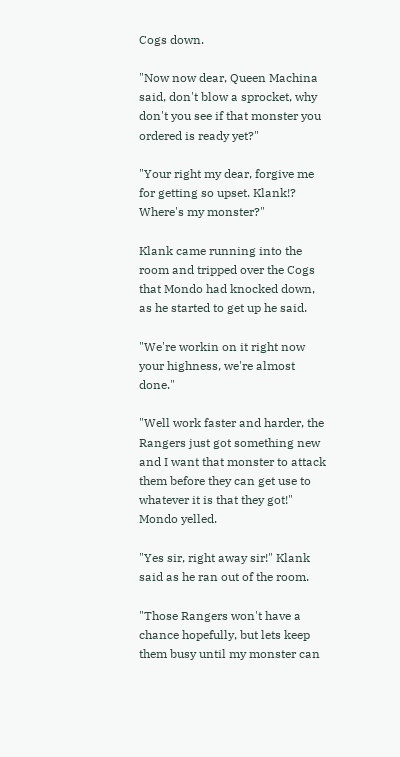Cogs down.

"Now now dear, Queen Machina said, don't blow a sprocket, why don't you see if that monster you ordered is ready yet?"

"Your right my dear, forgive me for getting so upset. Klank!? Where's my monster?"

Klank came running into the room and tripped over the Cogs that Mondo had knocked down, as he started to get up he said.

"We're workin on it right now your highness, we're almost done."

"Well work faster and harder, the Rangers just got something new and I want that monster to attack them before they can get use to whatever it is that they got!" Mondo yelled.

"Yes sir, right away sir!" Klank said as he ran out of the room.

"Those Rangers won't have a chance hopefully, but lets keep them busy until my monster can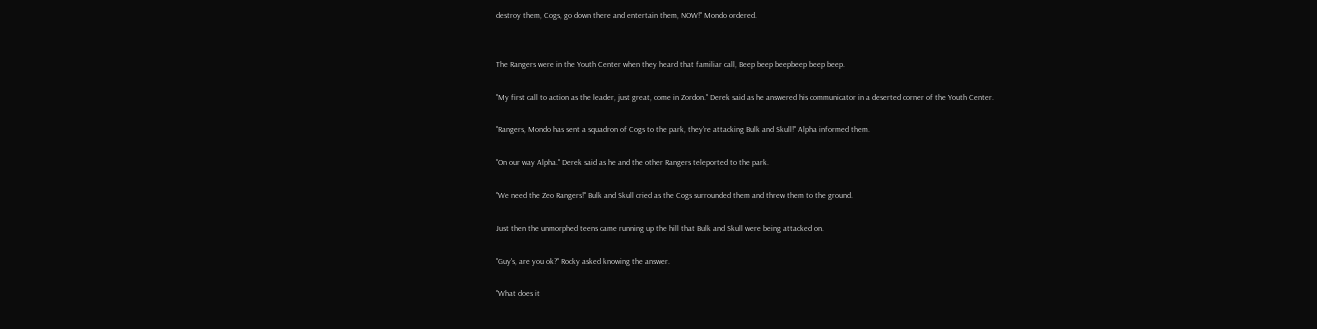destroy them, Cogs, go down there and entertain them, NOW!" Mondo ordered.


The Rangers were in the Youth Center when they heard that familiar call, Beep beep beepbeep beep beep.

"My first call to action as the leader, just great, come in Zordon." Derek said as he answered his communicator in a deserted corner of the Youth Center.

"Rangers, Mondo has sent a squadron of Cogs to the park, they're attacking Bulk and Skull!" Alpha informed them.

"On our way Alpha." Derek said as he and the other Rangers teleported to the park.

"We need the Zeo Rangers!" Bulk and Skull cried as the Cogs surrounded them and threw them to the ground.

Just then the unmorphed teens came running up the hill that Bulk and Skull were being attacked on.

"Guy's, are you ok?" Rocky asked knowing the answer.

"What does it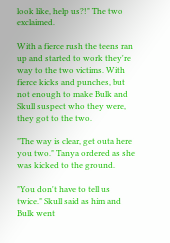look like, help us?!" The two exclaimed.

With a fierce rush the teens ran up and started to work they're way to the two victims. With fierce kicks and punches, but not enough to make Bulk and Skull suspect who they were, they got to the two.

"The way is clear, get outa here you two." Tanya ordered as she was kicked to the ground.

"You don't have to tell us twice." Skull said as him and Bulk went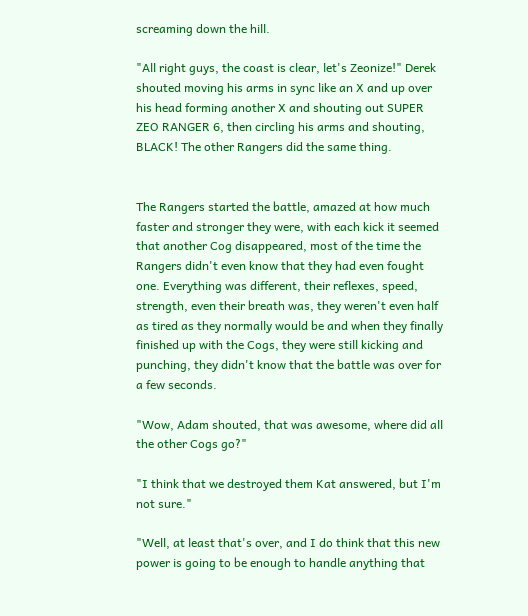screaming down the hill.

"All right guys, the coast is clear, let's Zeonize!" Derek shouted moving his arms in sync like an X and up over his head forming another X and shouting out SUPER ZEO RANGER 6, then circling his arms and shouting, BLACK! The other Rangers did the same thing.


The Rangers started the battle, amazed at how much faster and stronger they were, with each kick it seemed that another Cog disappeared, most of the time the Rangers didn't even know that they had even fought one. Everything was different, their reflexes, speed, strength, even their breath was, they weren't even half as tired as they normally would be and when they finally finished up with the Cogs, they were still kicking and punching, they didn't know that the battle was over for a few seconds.

"Wow, Adam shouted, that was awesome, where did all the other Cogs go?"

"I think that we destroyed them Kat answered, but I'm not sure."

"Well, at least that's over, and I do think that this new power is going to be enough to handle anything that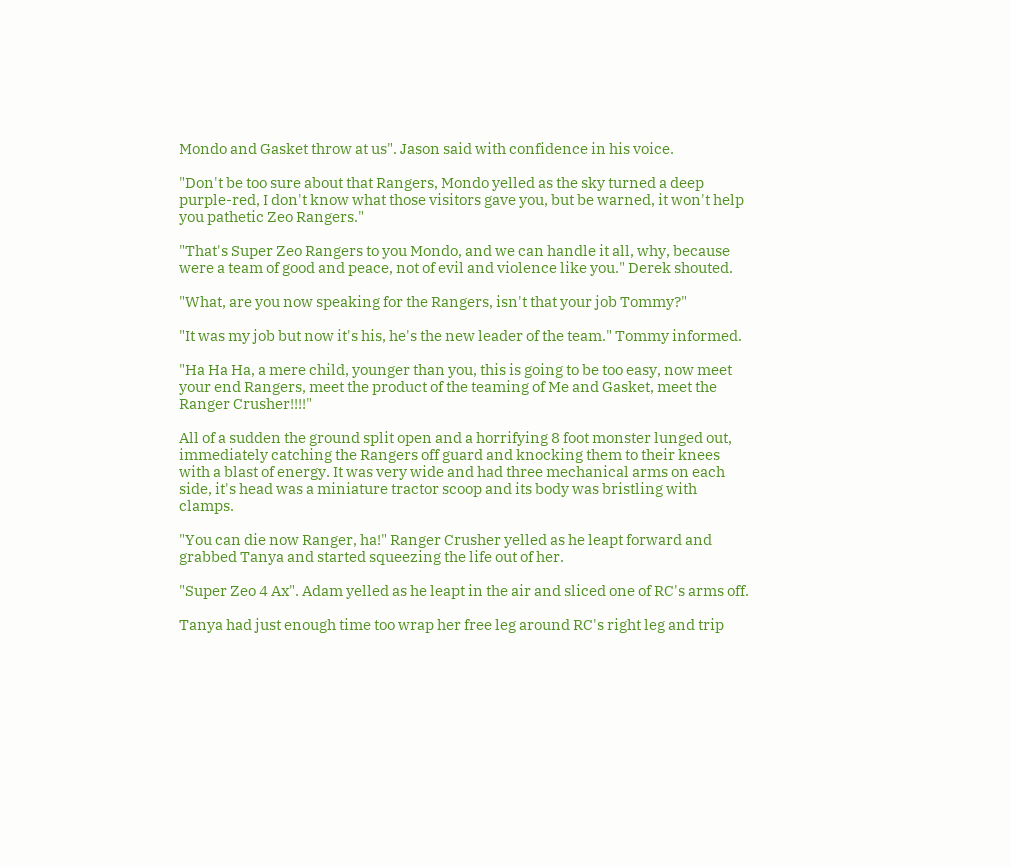Mondo and Gasket throw at us". Jason said with confidence in his voice.

"Don't be too sure about that Rangers, Mondo yelled as the sky turned a deep purple-red, I don't know what those visitors gave you, but be warned, it won't help you pathetic Zeo Rangers."

"That's Super Zeo Rangers to you Mondo, and we can handle it all, why, because were a team of good and peace, not of evil and violence like you." Derek shouted.

"What, are you now speaking for the Rangers, isn't that your job Tommy?"

"It was my job but now it's his, he's the new leader of the team." Tommy informed.

"Ha Ha Ha, a mere child, younger than you, this is going to be too easy, now meet your end Rangers, meet the product of the teaming of Me and Gasket, meet the Ranger Crusher!!!!"

All of a sudden the ground split open and a horrifying 8 foot monster lunged out, immediately catching the Rangers off guard and knocking them to their knees with a blast of energy. It was very wide and had three mechanical arms on each side, it's head was a miniature tractor scoop and its body was bristling with clamps.

"You can die now Ranger, ha!" Ranger Crusher yelled as he leapt forward and grabbed Tanya and started squeezing the life out of her.

"Super Zeo 4 Ax". Adam yelled as he leapt in the air and sliced one of RC's arms off.

Tanya had just enough time too wrap her free leg around RC's right leg and trip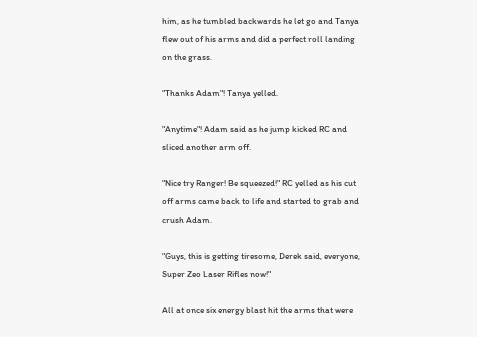him, as he tumbled backwards he let go and Tanya flew out of his arms and did a perfect roll landing on the grass.

"Thanks Adam"! Tanya yelled.

"Anytime"! Adam said as he jump kicked RC and sliced another arm off.

"Nice try Ranger! Be squeezed!" RC yelled as his cut off arms came back to life and started to grab and crush Adam.

"Guys, this is getting tiresome, Derek said, everyone, Super Zeo Laser Rifles now!"

All at once six energy blast hit the arms that were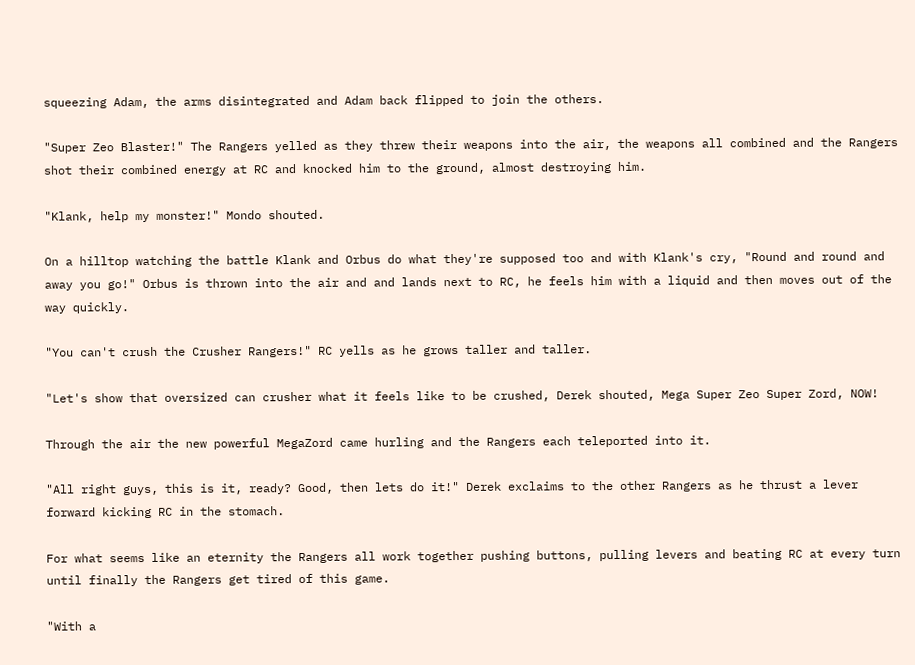squeezing Adam, the arms disintegrated and Adam back flipped to join the others.

"Super Zeo Blaster!" The Rangers yelled as they threw their weapons into the air, the weapons all combined and the Rangers shot their combined energy at RC and knocked him to the ground, almost destroying him.

"Klank, help my monster!" Mondo shouted.

On a hilltop watching the battle Klank and Orbus do what they're supposed too and with Klank's cry, "Round and round and away you go!" Orbus is thrown into the air and and lands next to RC, he feels him with a liquid and then moves out of the way quickly.

"You can't crush the Crusher Rangers!" RC yells as he grows taller and taller.

"Let's show that oversized can crusher what it feels like to be crushed, Derek shouted, Mega Super Zeo Super Zord, NOW!

Through the air the new powerful MegaZord came hurling and the Rangers each teleported into it.

"All right guys, this is it, ready? Good, then lets do it!" Derek exclaims to the other Rangers as he thrust a lever forward kicking RC in the stomach.

For what seems like an eternity the Rangers all work together pushing buttons, pulling levers and beating RC at every turn until finally the Rangers get tired of this game.

"With a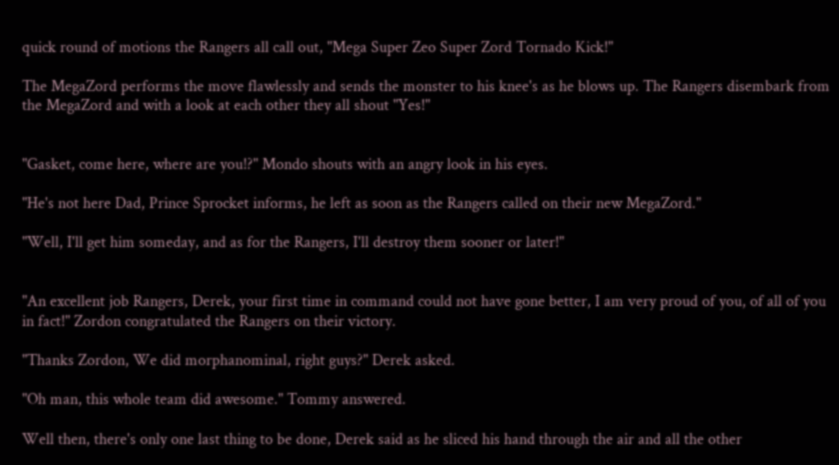quick round of motions the Rangers all call out, "Mega Super Zeo Super Zord Tornado Kick!"

The MegaZord performs the move flawlessly and sends the monster to his knee's as he blows up. The Rangers disembark from the MegaZord and with a look at each other they all shout "Yes!"


"Gasket, come here, where are you!?" Mondo shouts with an angry look in his eyes.

"He's not here Dad, Prince Sprocket informs, he left as soon as the Rangers called on their new MegaZord."

"Well, I'll get him someday, and as for the Rangers, I'll destroy them sooner or later!"


"An excellent job Rangers, Derek, your first time in command could not have gone better, I am very proud of you, of all of you in fact!" Zordon congratulated the Rangers on their victory.

"Thanks Zordon, We did morphanominal, right guys?" Derek asked.

"Oh man, this whole team did awesome." Tommy answered.

Well then, there's only one last thing to be done, Derek said as he sliced his hand through the air and all the other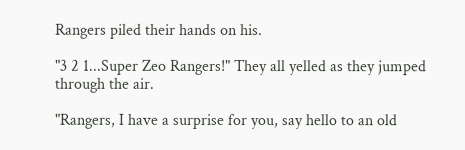Rangers piled their hands on his.

"3 2 1...Super Zeo Rangers!" They all yelled as they jumped through the air.

"Rangers, I have a surprise for you, say hello to an old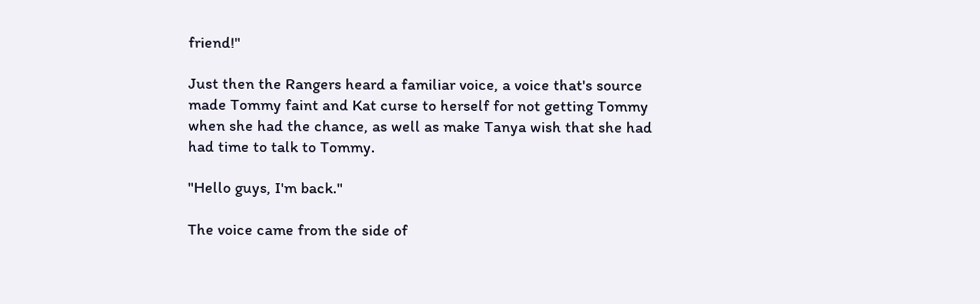friend!"

Just then the Rangers heard a familiar voice, a voice that's source made Tommy faint and Kat curse to herself for not getting Tommy when she had the chance, as well as make Tanya wish that she had had time to talk to Tommy.

"Hello guys, I'm back."

The voice came from the side of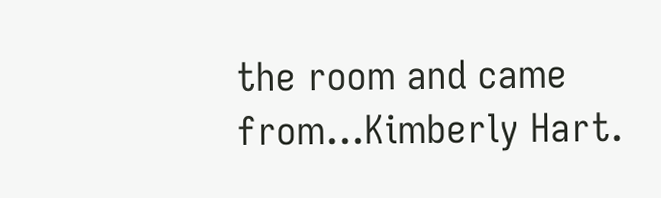the room and came from...Kimberly Hart.